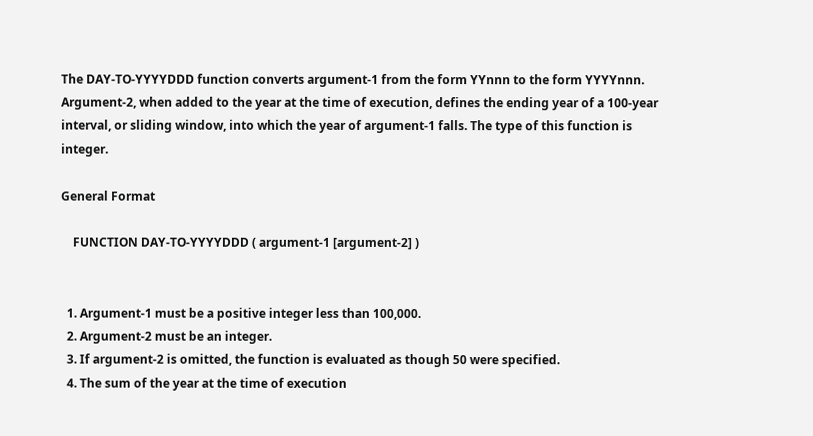The DAY-TO-YYYYDDD function converts argument-1 from the form YYnnn to the form YYYYnnn. Argument-2, when added to the year at the time of execution, defines the ending year of a 100-year interval, or sliding window, into which the year of argument-1 falls. The type of this function is integer.

General Format

    FUNCTION DAY-TO-YYYYDDD ( argument-1 [argument-2] )


  1. Argument-1 must be a positive integer less than 100,000.
  2. Argument-2 must be an integer.
  3. If argument-2 is omitted, the function is evaluated as though 50 were specified.
  4. The sum of the year at the time of execution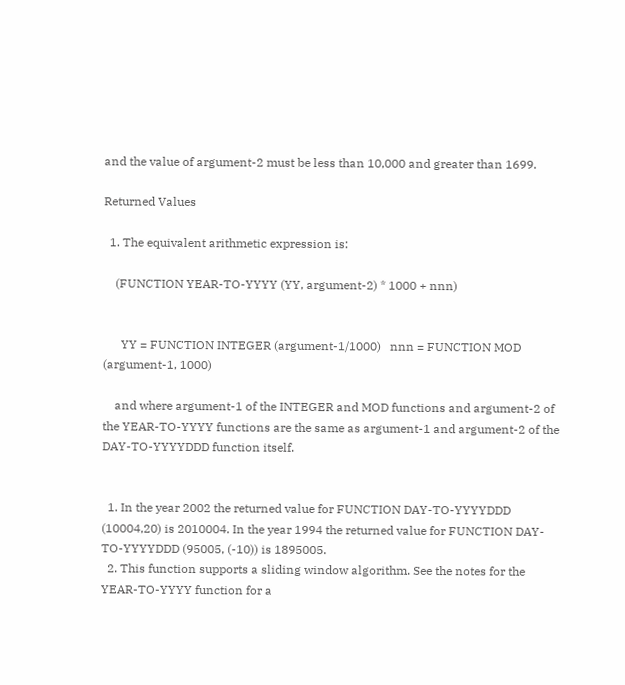and the value of argument-2 must be less than 10,000 and greater than 1699.

Returned Values

  1. The equivalent arithmetic expression is:

    (FUNCTION YEAR-TO-YYYY (YY, argument-2) * 1000 + nnn)


      YY = FUNCTION INTEGER (argument-1/1000)   nnn = FUNCTION MOD (argument-1, 1000)

    and where argument-1 of the INTEGER and MOD functions and argument-2 of the YEAR-TO-YYYY functions are the same as argument-1 and argument-2 of the DAY-TO-YYYYDDD function itself.


  1. In the year 2002 the returned value for FUNCTION DAY-TO-YYYYDDD (10004,20) is 2010004. In the year 1994 the returned value for FUNCTION DAY-TO-YYYYDDD (95005, (-10)) is 1895005.
  2. This function supports a sliding window algorithm. See the notes for the YEAR-TO-YYYY function for a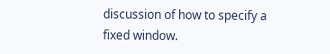discussion of how to specify a fixed window.